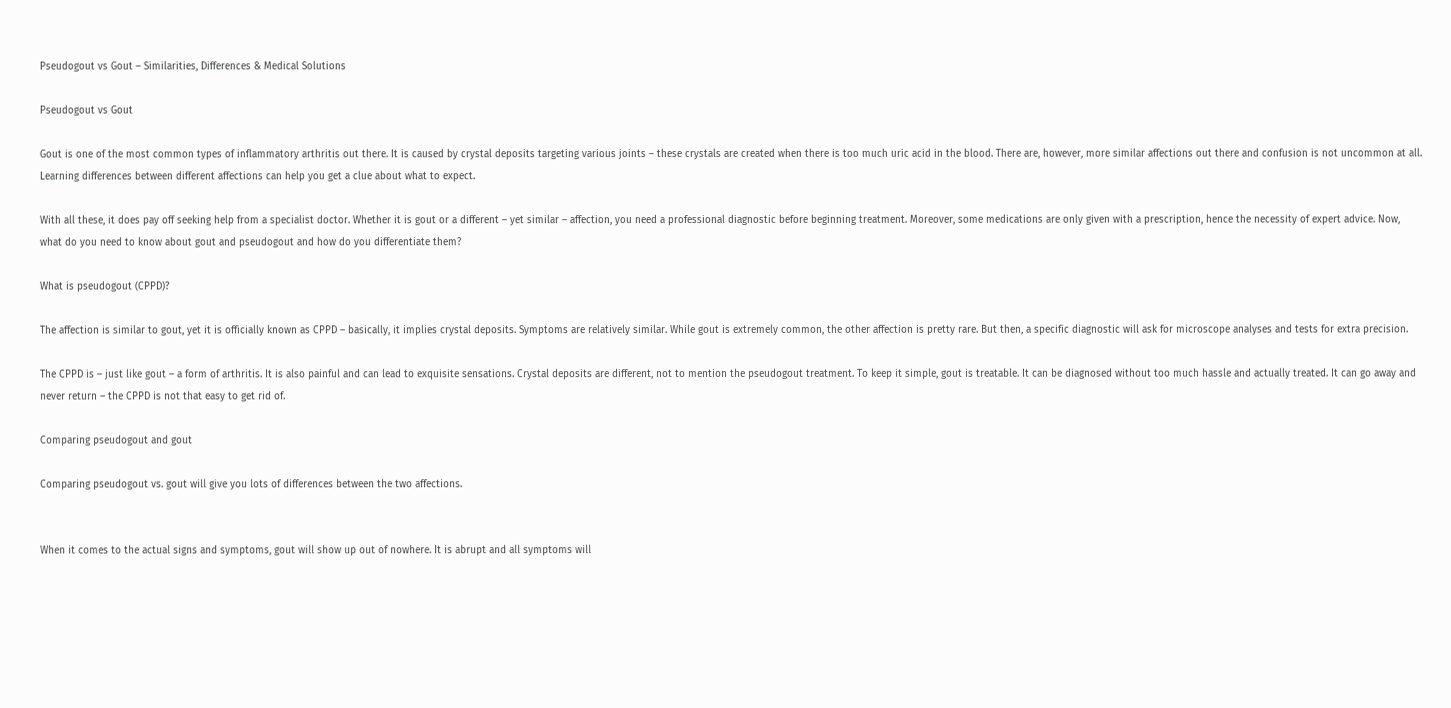Pseudogout vs Gout – Similarities, Differences & Medical Solutions

Pseudogout vs Gout

Gout is one of the most common types of inflammatory arthritis out there. It is caused by crystal deposits targeting various joints – these crystals are created when there is too much uric acid in the blood. There are, however, more similar affections out there and confusion is not uncommon at all. Learning differences between different affections can help you get a clue about what to expect.

With all these, it does pay off seeking help from a specialist doctor. Whether it is gout or a different – yet similar – affection, you need a professional diagnostic before beginning treatment. Moreover, some medications are only given with a prescription, hence the necessity of expert advice. Now, what do you need to know about gout and pseudogout and how do you differentiate them?

What is pseudogout (CPPD)?

The affection is similar to gout, yet it is officially known as CPPD – basically, it implies crystal deposits. Symptoms are relatively similar. While gout is extremely common, the other affection is pretty rare. But then, a specific diagnostic will ask for microscope analyses and tests for extra precision.

The CPPD is – just like gout – a form of arthritis. It is also painful and can lead to exquisite sensations. Crystal deposits are different, not to mention the pseudogout treatment. To keep it simple, gout is treatable. It can be diagnosed without too much hassle and actually treated. It can go away and never return – the CPPD is not that easy to get rid of.

Comparing pseudogout and gout

Comparing pseudogout vs. gout will give you lots of differences between the two affections.


When it comes to the actual signs and symptoms, gout will show up out of nowhere. It is abrupt and all symptoms will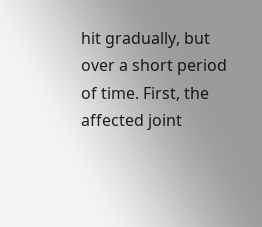hit gradually, but over a short period of time. First, the affected joint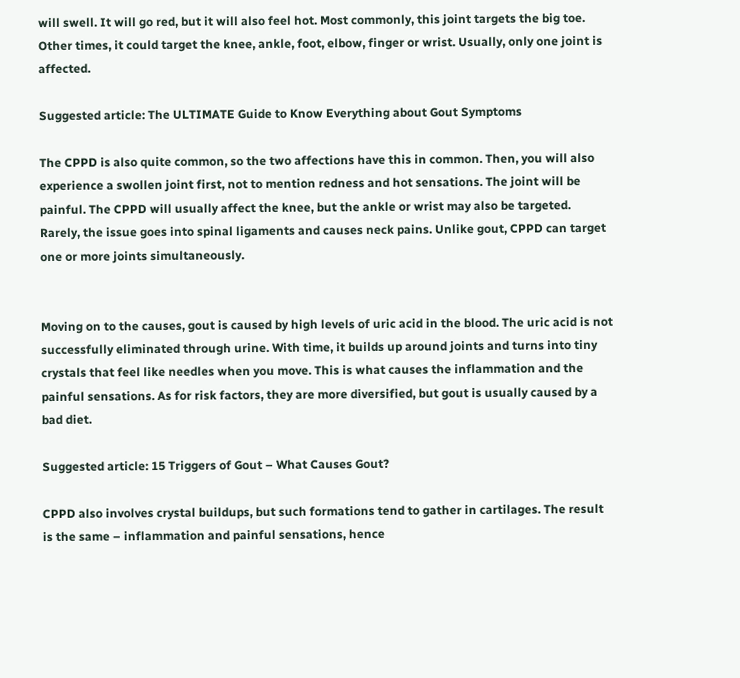will swell. It will go red, but it will also feel hot. Most commonly, this joint targets the big toe. Other times, it could target the knee, ankle, foot, elbow, finger or wrist. Usually, only one joint is affected.

Suggested article: The ULTIMATE Guide to Know Everything about Gout Symptoms

The CPPD is also quite common, so the two affections have this in common. Then, you will also experience a swollen joint first, not to mention redness and hot sensations. The joint will be painful. The CPPD will usually affect the knee, but the ankle or wrist may also be targeted. Rarely, the issue goes into spinal ligaments and causes neck pains. Unlike gout, CPPD can target one or more joints simultaneously.


Moving on to the causes, gout is caused by high levels of uric acid in the blood. The uric acid is not successfully eliminated through urine. With time, it builds up around joints and turns into tiny crystals that feel like needles when you move. This is what causes the inflammation and the painful sensations. As for risk factors, they are more diversified, but gout is usually caused by a bad diet.

Suggested article: 15 Triggers of Gout – What Causes Gout?

CPPD also involves crystal buildups, but such formations tend to gather in cartilages. The result is the same – inflammation and painful sensations, hence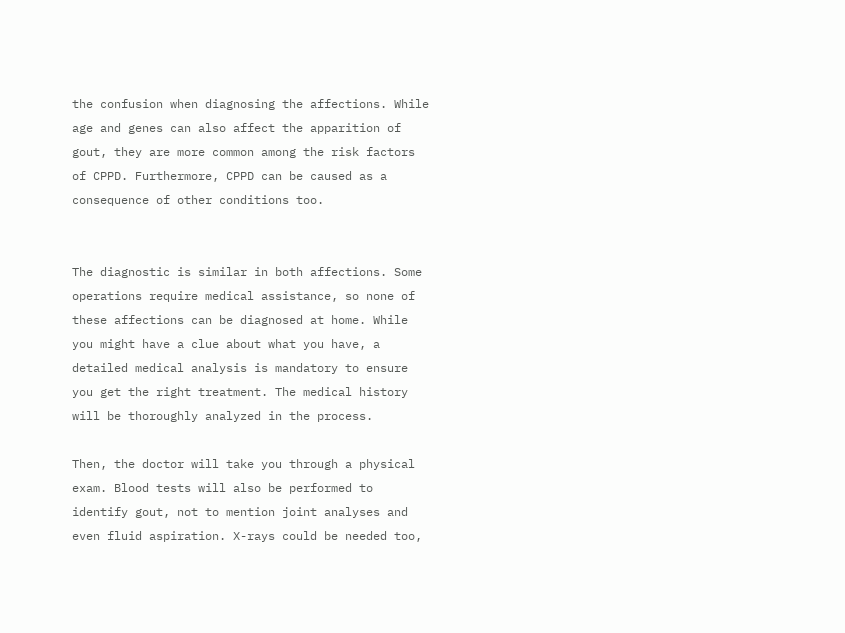the confusion when diagnosing the affections. While age and genes can also affect the apparition of gout, they are more common among the risk factors of CPPD. Furthermore, CPPD can be caused as a consequence of other conditions too.


The diagnostic is similar in both affections. Some operations require medical assistance, so none of these affections can be diagnosed at home. While you might have a clue about what you have, a detailed medical analysis is mandatory to ensure you get the right treatment. The medical history will be thoroughly analyzed in the process.

Then, the doctor will take you through a physical exam. Blood tests will also be performed to identify gout, not to mention joint analyses and even fluid aspiration. X-rays could be needed too,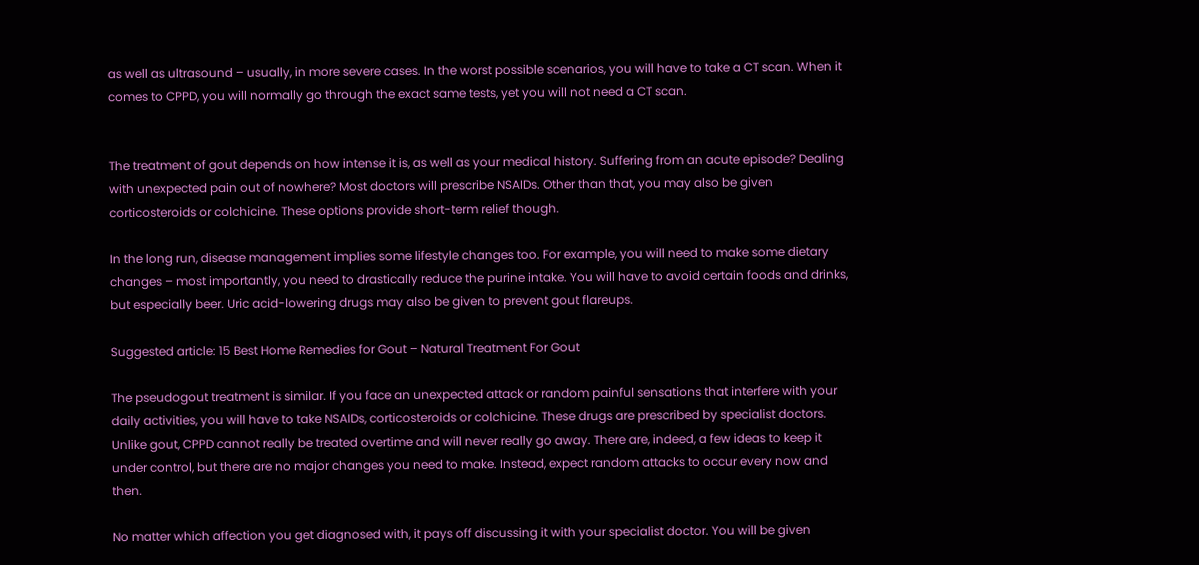as well as ultrasound – usually, in more severe cases. In the worst possible scenarios, you will have to take a CT scan. When it comes to CPPD, you will normally go through the exact same tests, yet you will not need a CT scan.


The treatment of gout depends on how intense it is, as well as your medical history. Suffering from an acute episode? Dealing with unexpected pain out of nowhere? Most doctors will prescribe NSAIDs. Other than that, you may also be given corticosteroids or colchicine. These options provide short-term relief though.

In the long run, disease management implies some lifestyle changes too. For example, you will need to make some dietary changes – most importantly, you need to drastically reduce the purine intake. You will have to avoid certain foods and drinks, but especially beer. Uric acid-lowering drugs may also be given to prevent gout flareups.

Suggested article: 15 Best Home Remedies for Gout – Natural Treatment For Gout

The pseudogout treatment is similar. If you face an unexpected attack or random painful sensations that interfere with your daily activities, you will have to take NSAIDs, corticosteroids or colchicine. These drugs are prescribed by specialist doctors. Unlike gout, CPPD cannot really be treated overtime and will never really go away. There are, indeed, a few ideas to keep it under control, but there are no major changes you need to make. Instead, expect random attacks to occur every now and then.

No matter which affection you get diagnosed with, it pays off discussing it with your specialist doctor. You will be given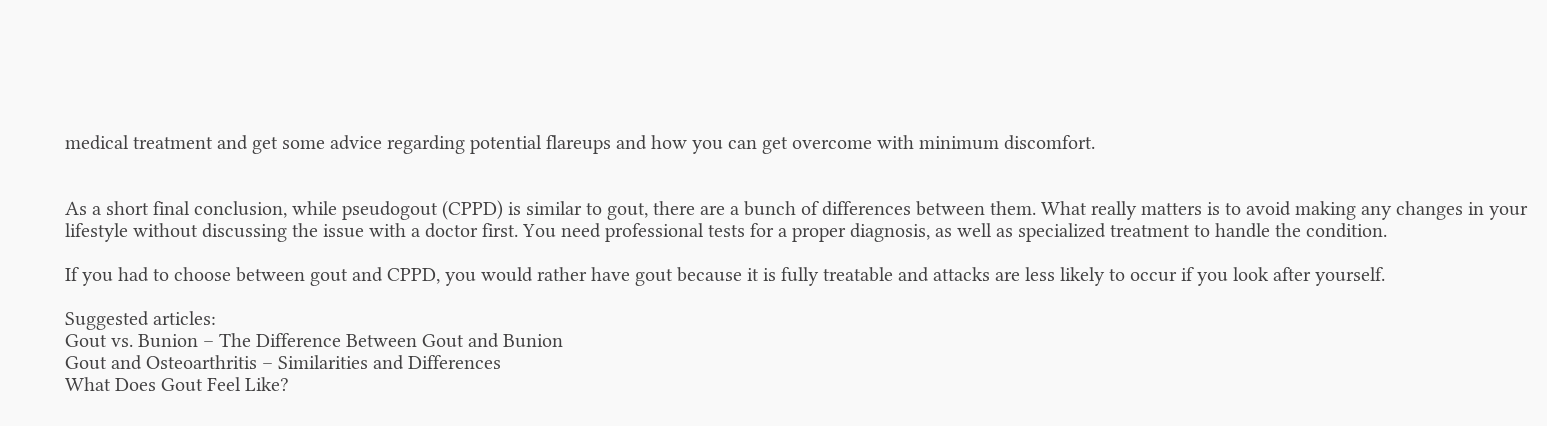medical treatment and get some advice regarding potential flareups and how you can get overcome with minimum discomfort.


As a short final conclusion, while pseudogout (CPPD) is similar to gout, there are a bunch of differences between them. What really matters is to avoid making any changes in your lifestyle without discussing the issue with a doctor first. You need professional tests for a proper diagnosis, as well as specialized treatment to handle the condition.

If you had to choose between gout and CPPD, you would rather have gout because it is fully treatable and attacks are less likely to occur if you look after yourself.

Suggested articles:
Gout vs. Bunion – The Difference Between Gout and Bunion
Gout and Osteoarthritis – Similarities and Differences
What Does Gout Feel Like?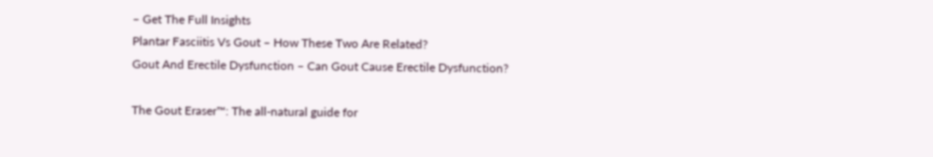– Get The Full Insights
Plantar Fasciitis Vs Gout – How These Two Are Related?
Gout And Erectile Dysfunction – Can Gout Cause Erectile Dysfunction?

The Gout Eraser™: The all-natural guide for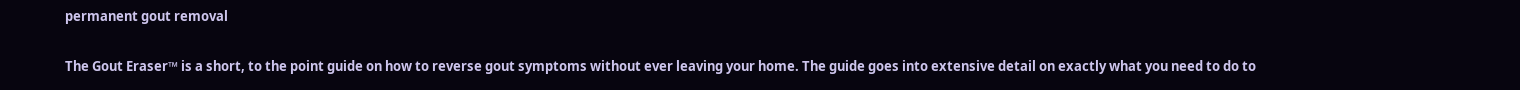permanent gout removal

The Gout Eraser™ is a short, to the point guide on how to reverse gout symptoms without ever leaving your home. The guide goes into extensive detail on exactly what you need to do to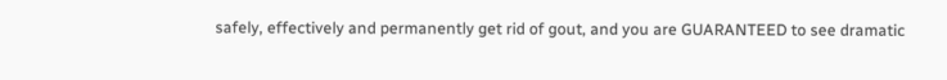safely, effectively and permanently get rid of gout, and you are GUARANTEED to see dramatic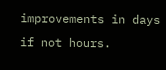improvements in days if not hours.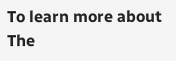To learn more about The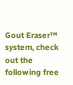Gout Eraser™ system, check out the following free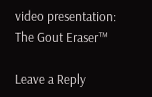video presentation: The Gout Eraser™

Leave a Reply